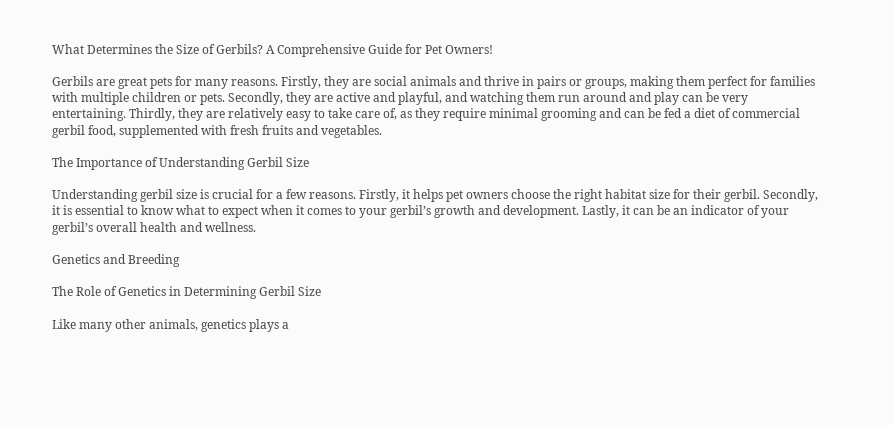What Determines the Size of Gerbils? A Comprehensive Guide for Pet Owners!

Gerbils are great pets for many reasons. Firstly, they are social animals and thrive in pairs or groups, making them perfect for families with multiple children or pets. Secondly, they are active and playful, and watching them run around and play can be very entertaining. Thirdly, they are relatively easy to take care of, as they require minimal grooming and can be fed a diet of commercial gerbil food, supplemented with fresh fruits and vegetables.

The Importance of Understanding Gerbil Size

Understanding gerbil size is crucial for a few reasons. Firstly, it helps pet owners choose the right habitat size for their gerbil. Secondly, it is essential to know what to expect when it comes to your gerbil’s growth and development. Lastly, it can be an indicator of your gerbil’s overall health and wellness.

Genetics and Breeding

The Role of Genetics in Determining Gerbil Size

Like many other animals, genetics plays a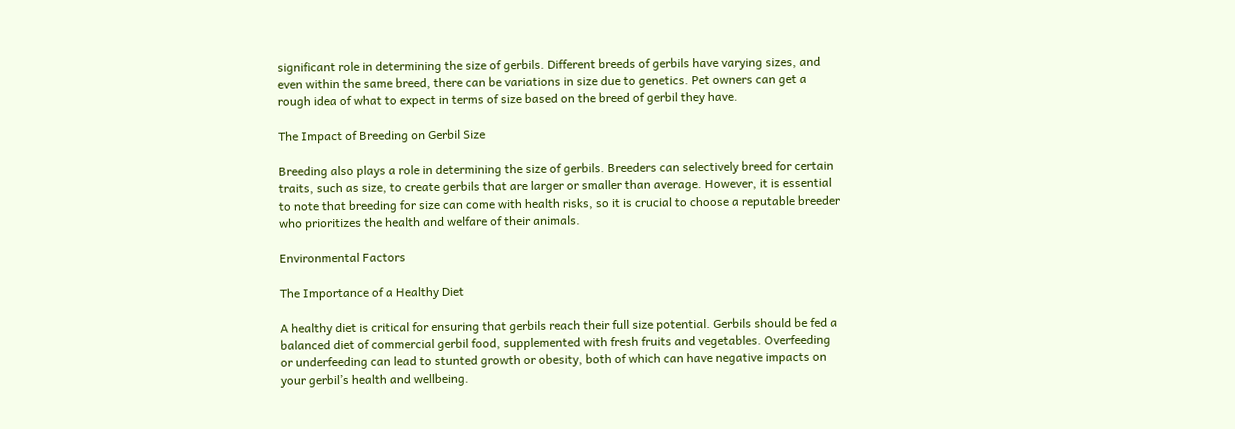significant role in determining the size of gerbils. Different breeds of gerbils have varying sizes, and even within the same breed, there can be variations in size due to genetics. Pet owners can get a rough idea of what to expect in terms of size based on the breed of gerbil they have.

The Impact of Breeding on Gerbil Size

Breeding also plays a role in determining the size of gerbils. Breeders can selectively breed for certain traits, such as size, to create gerbils that are larger or smaller than average. However, it is essential to note that breeding for size can come with health risks, so it is crucial to choose a reputable breeder who prioritizes the health and welfare of their animals.

Environmental Factors

The Importance of a Healthy Diet

A healthy diet is critical for ensuring that gerbils reach their full size potential. Gerbils should be fed a balanced diet of commercial gerbil food, supplemented with fresh fruits and vegetables. Overfeeding or underfeeding can lead to stunted growth or obesity, both of which can have negative impacts on your gerbil’s health and wellbeing.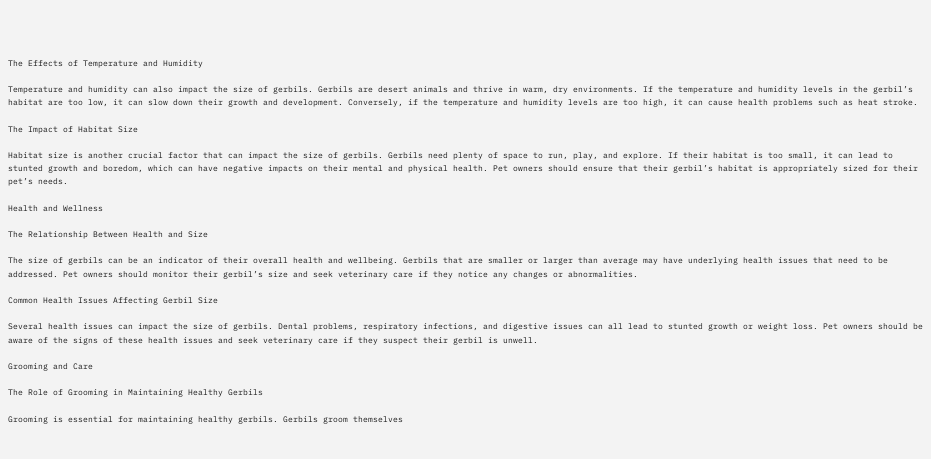The Effects of Temperature and Humidity

Temperature and humidity can also impact the size of gerbils. Gerbils are desert animals and thrive in warm, dry environments. If the temperature and humidity levels in the gerbil’s habitat are too low, it can slow down their growth and development. Conversely, if the temperature and humidity levels are too high, it can cause health problems such as heat stroke.

The Impact of Habitat Size

Habitat size is another crucial factor that can impact the size of gerbils. Gerbils need plenty of space to run, play, and explore. If their habitat is too small, it can lead to stunted growth and boredom, which can have negative impacts on their mental and physical health. Pet owners should ensure that their gerbil’s habitat is appropriately sized for their pet’s needs.

Health and Wellness

The Relationship Between Health and Size

The size of gerbils can be an indicator of their overall health and wellbeing. Gerbils that are smaller or larger than average may have underlying health issues that need to be addressed. Pet owners should monitor their gerbil’s size and seek veterinary care if they notice any changes or abnormalities.

Common Health Issues Affecting Gerbil Size

Several health issues can impact the size of gerbils. Dental problems, respiratory infections, and digestive issues can all lead to stunted growth or weight loss. Pet owners should be aware of the signs of these health issues and seek veterinary care if they suspect their gerbil is unwell.

Grooming and Care

The Role of Grooming in Maintaining Healthy Gerbils

Grooming is essential for maintaining healthy gerbils. Gerbils groom themselves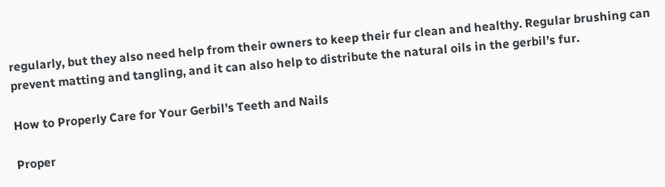regularly, but they also need help from their owners to keep their fur clean and healthy. Regular brushing can prevent matting and tangling, and it can also help to distribute the natural oils in the gerbil’s fur.

How to Properly Care for Your Gerbil’s Teeth and Nails

Proper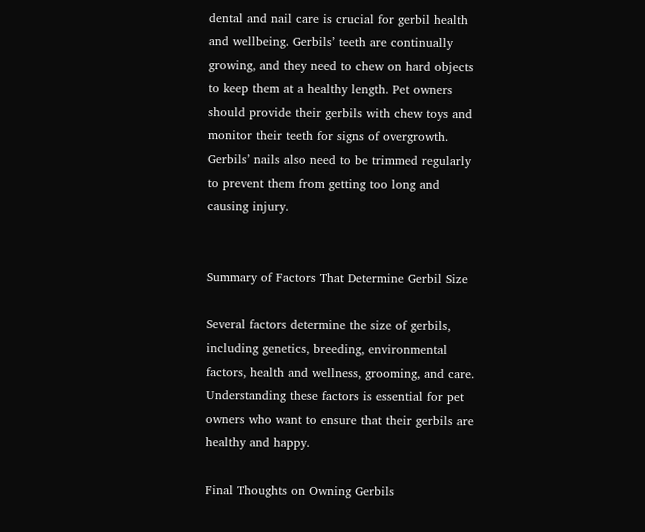dental and nail care is crucial for gerbil health and wellbeing. Gerbils’ teeth are continually growing, and they need to chew on hard objects to keep them at a healthy length. Pet owners should provide their gerbils with chew toys and monitor their teeth for signs of overgrowth. Gerbils’ nails also need to be trimmed regularly to prevent them from getting too long and causing injury.


Summary of Factors That Determine Gerbil Size

Several factors determine the size of gerbils, including genetics, breeding, environmental factors, health and wellness, grooming, and care. Understanding these factors is essential for pet owners who want to ensure that their gerbils are healthy and happy.

Final Thoughts on Owning Gerbils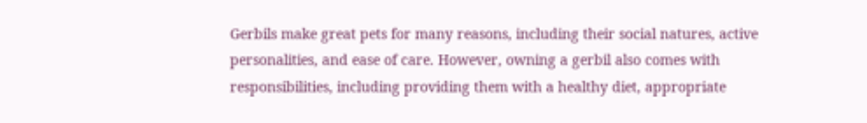Gerbils make great pets for many reasons, including their social natures, active personalities, and ease of care. However, owning a gerbil also comes with responsibilities, including providing them with a healthy diet, appropriate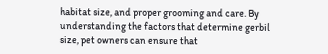habitat size, and proper grooming and care. By understanding the factors that determine gerbil size, pet owners can ensure that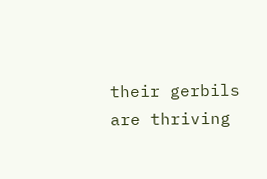their gerbils are thriving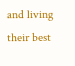and living their best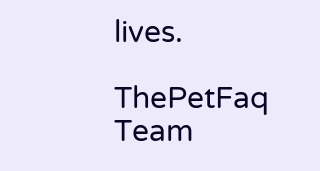lives.

ThePetFaq Team